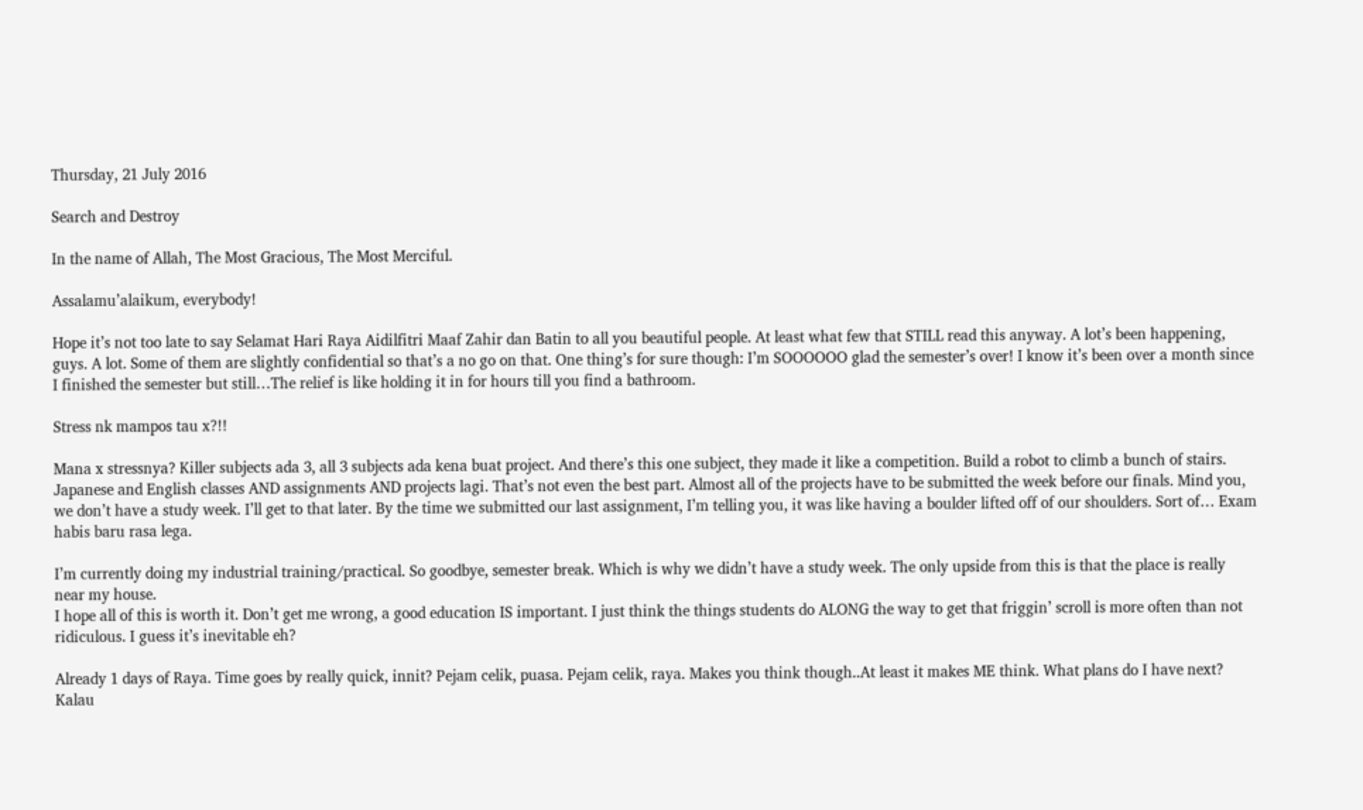Thursday, 21 July 2016

Search and Destroy

In the name of Allah, The Most Gracious, The Most Merciful.

Assalamu’alaikum, everybody!

Hope it’s not too late to say Selamat Hari Raya Aidilfitri Maaf Zahir dan Batin to all you beautiful people. At least what few that STILL read this anyway. A lot’s been happening, guys. A lot. Some of them are slightly confidential so that’s a no go on that. One thing’s for sure though: I’m SOOOOOO glad the semester’s over! I know it’s been over a month since I finished the semester but still…The relief is like holding it in for hours till you find a bathroom.

Stress nk mampos tau x?!!

Mana x stressnya? Killer subjects ada 3, all 3 subjects ada kena buat project. And there’s this one subject, they made it like a competition. Build a robot to climb a bunch of stairs. Japanese and English classes AND assignments AND projects lagi. That’s not even the best part. Almost all of the projects have to be submitted the week before our finals. Mind you, we don’t have a study week. I’ll get to that later. By the time we submitted our last assignment, I’m telling you, it was like having a boulder lifted off of our shoulders. Sort of… Exam habis baru rasa lega.

I’m currently doing my industrial training/practical. So goodbye, semester break. Which is why we didn’t have a study week. The only upside from this is that the place is really near my house.
I hope all of this is worth it. Don’t get me wrong, a good education IS important. I just think the things students do ALONG the way to get that friggin’ scroll is more often than not ridiculous. I guess it’s inevitable eh?

Already 1 days of Raya. Time goes by really quick, innit? Pejam celik, puasa. Pejam celik, raya. Makes you think though..At least it makes ME think. What plans do I have next? Kalau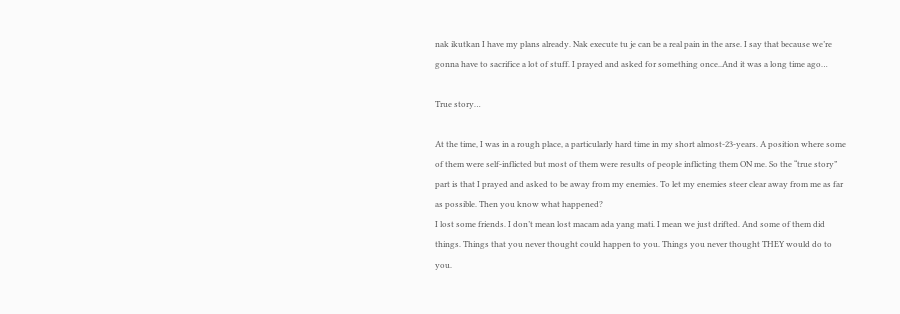nak ikutkan I have my plans already. Nak execute tu je can be a real pain in the arse. I say that because we’re gonna have to sacrifice a lot of stuff. I prayed and asked for something once..And it was a long time ago…

True story…

At the time, I was in a rough place, a particularly hard time in my short almost-23-years. A position where some of them were self-inflicted but most of them were results of people inflicting them ON me. So the “true story” part is that I prayed and asked to be away from my enemies. To let my enemies steer clear away from me as far as possible. Then you know what happened?
I lost some friends. I don’t mean lost macam ada yang mati. I mean we just drifted. And some of them did things. Things that you never thought could happen to you. Things you never thought THEY would do to you.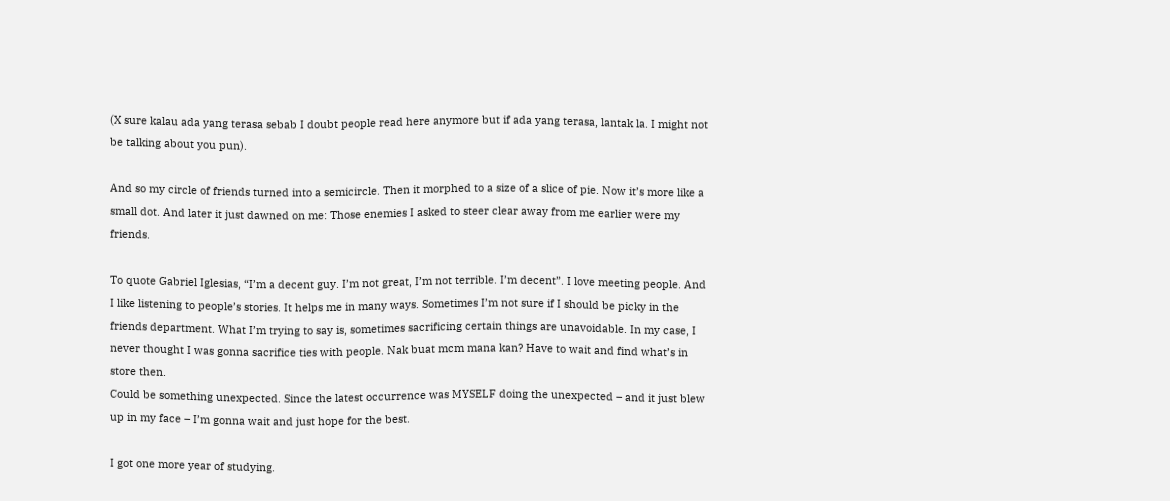(X sure kalau ada yang terasa sebab I doubt people read here anymore but if ada yang terasa, lantak la. I might not be talking about you pun).

And so my circle of friends turned into a semicircle. Then it morphed to a size of a slice of pie. Now it’s more like a small dot. And later it just dawned on me: Those enemies I asked to steer clear away from me earlier were my friends.

To quote Gabriel Iglesias, “I’m a decent guy. I’m not great, I’m not terrible. I’m decent”. I love meeting people. And I like listening to people’s stories. It helps me in many ways. Sometimes I’m not sure if I should be picky in the friends department. What I’m trying to say is, sometimes sacrificing certain things are unavoidable. In my case, I never thought I was gonna sacrifice ties with people. Nak buat mcm mana kan? Have to wait and find what’s in store then.
Could be something unexpected. Since the latest occurrence was MYSELF doing the unexpected – and it just blew up in my face – I’m gonna wait and just hope for the best.

I got one more year of studying.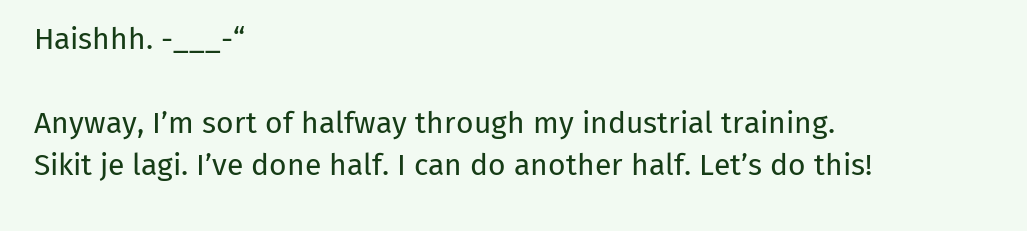Haishhh. -___-“

Anyway, I’m sort of halfway through my industrial training. Sikit je lagi. I’ve done half. I can do another half. Let’s do this!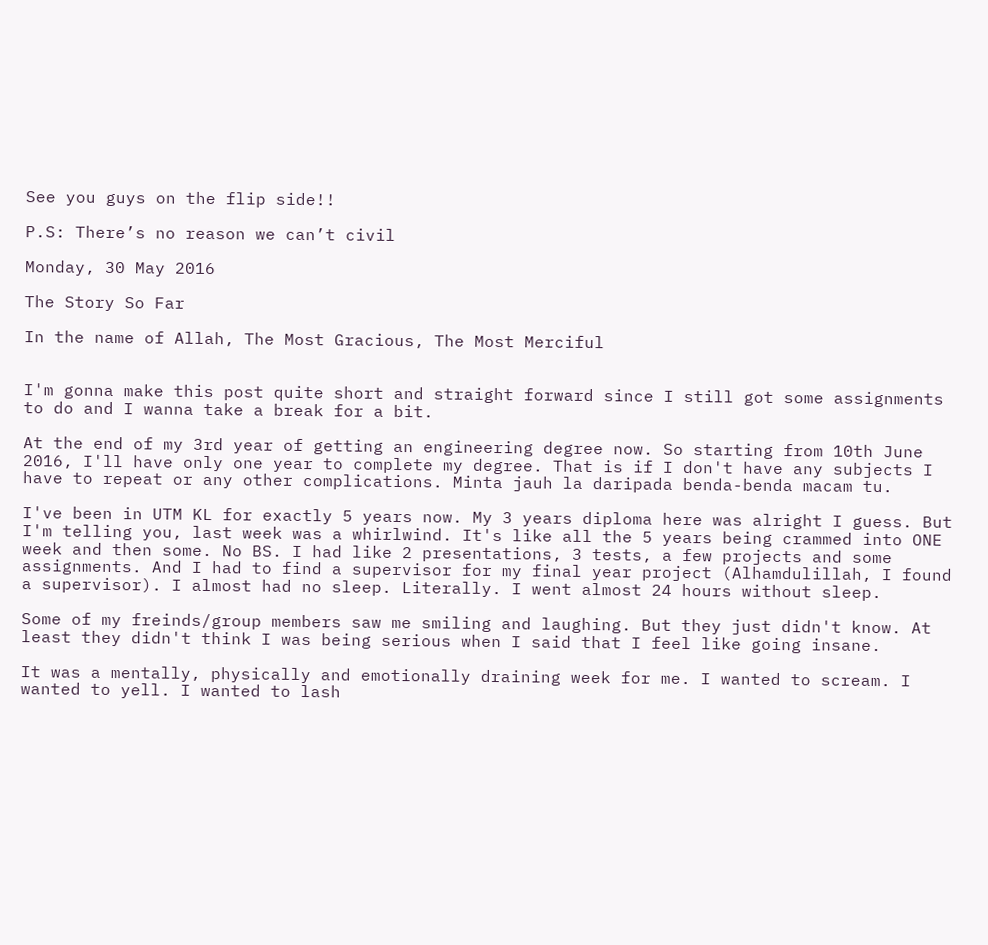See you guys on the flip side!!

P.S: There’s no reason we can’t civil

Monday, 30 May 2016

The Story So Far

In the name of Allah, The Most Gracious, The Most Merciful


I'm gonna make this post quite short and straight forward since I still got some assignments to do and I wanna take a break for a bit.

At the end of my 3rd year of getting an engineering degree now. So starting from 10th June 2016, I'll have only one year to complete my degree. That is if I don't have any subjects I have to repeat or any other complications. Minta jauh la daripada benda-benda macam tu.

I've been in UTM KL for exactly 5 years now. My 3 years diploma here was alright I guess. But I'm telling you, last week was a whirlwind. It's like all the 5 years being crammed into ONE week and then some. No BS. I had like 2 presentations, 3 tests, a few projects and some assignments. And I had to find a supervisor for my final year project (Alhamdulillah, I found a supervisor). I almost had no sleep. Literally. I went almost 24 hours without sleep.

Some of my freinds/group members saw me smiling and laughing. But they just didn't know. At least they didn't think I was being serious when I said that I feel like going insane.

It was a mentally, physically and emotionally draining week for me. I wanted to scream. I wanted to yell. I wanted to lash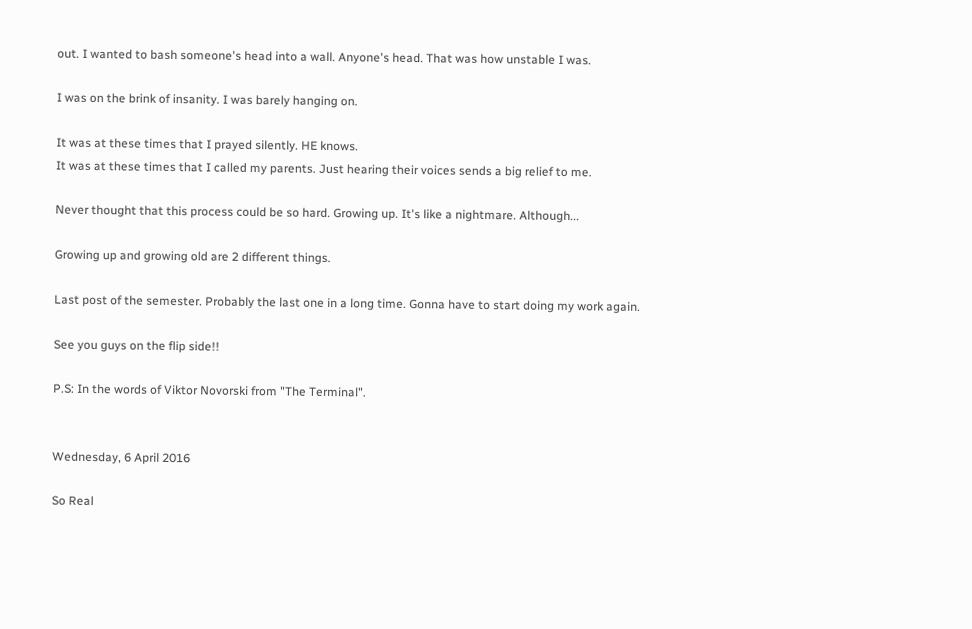out. I wanted to bash someone's head into a wall. Anyone's head. That was how unstable I was.

I was on the brink of insanity. I was barely hanging on.

It was at these times that I prayed silently. HE knows.
It was at these times that I called my parents. Just hearing their voices sends a big relief to me.

Never thought that this process could be so hard. Growing up. It's like a nightmare. Although...

Growing up and growing old are 2 different things.

Last post of the semester. Probably the last one in a long time. Gonna have to start doing my work again.

See you guys on the flip side!!

P.S: In the words of Viktor Novorski from "The Terminal".


Wednesday, 6 April 2016

So Real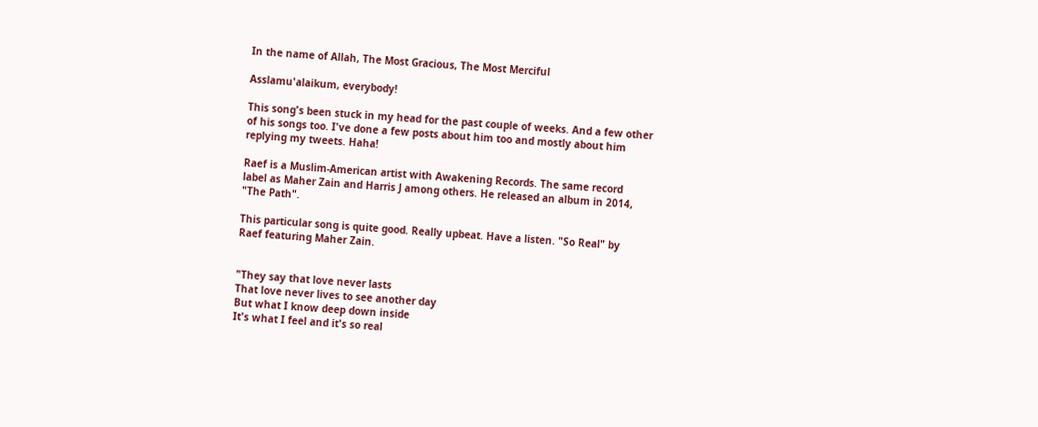In the name of Allah, The Most Gracious, The Most Merciful

Asslamu'alaikum, everybody!

This song's been stuck in my head for the past couple of weeks. And a few other of his songs too. I've done a few posts about him too and mostly about him replying my tweets. Haha!

Raef is a Muslim-American artist with Awakening Records. The same record label as Maher Zain and Harris J among others. He released an album in 2014, "The Path".

This particular song is quite good. Really upbeat. Have a listen. "So Real" by Raef featuring Maher Zain.


"They say that love never lasts
That love never lives to see another day
But what I know deep down inside
It's what I feel and it's so real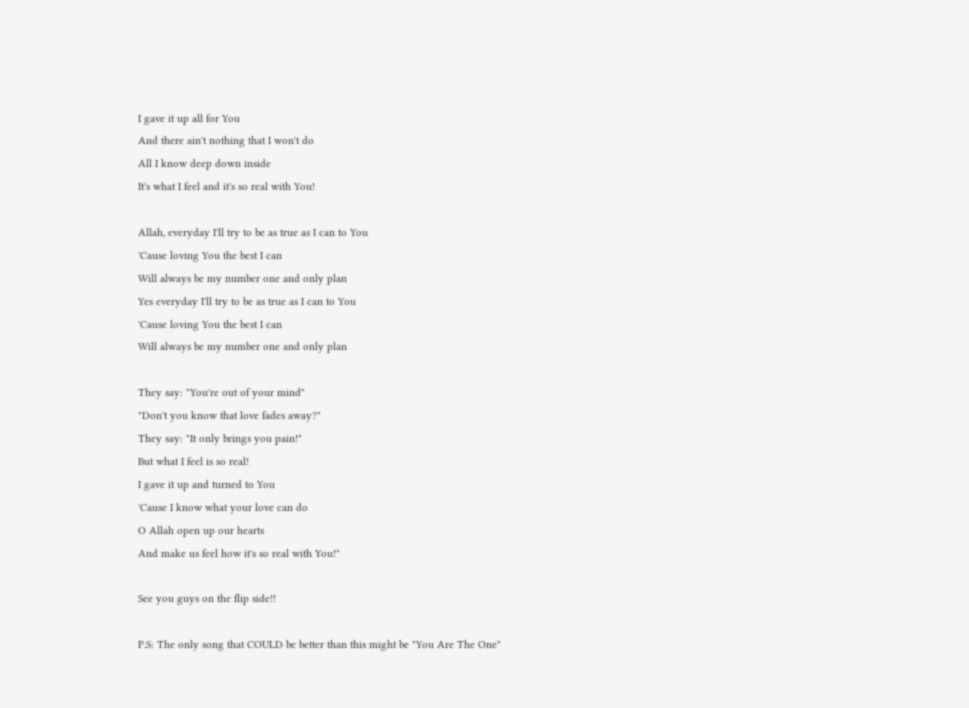I gave it up all for You
And there ain't nothing that I won't do
All I know deep down inside
It's what I feel and it's so real with You!

Allah, everyday I'll try to be as true as I can to You
'Cause loving You the best I can
Will always be my number one and only plan
Yes everyday I'll try to be as true as I can to You
'Cause loving You the best I can
Will always be my number one and only plan

They say: "You're out of your mind"
"Don't you know that love fades away?"
They say: "It only brings you pain!"
But what I feel is so real!
I gave it up and turned to You
'Cause I know what your love can do
O Allah open up our hearts
And make us feel how it's so real with You!"

See you guys on the flip side!!

P.S: The only song that COULD be better than this might be "You Are The One"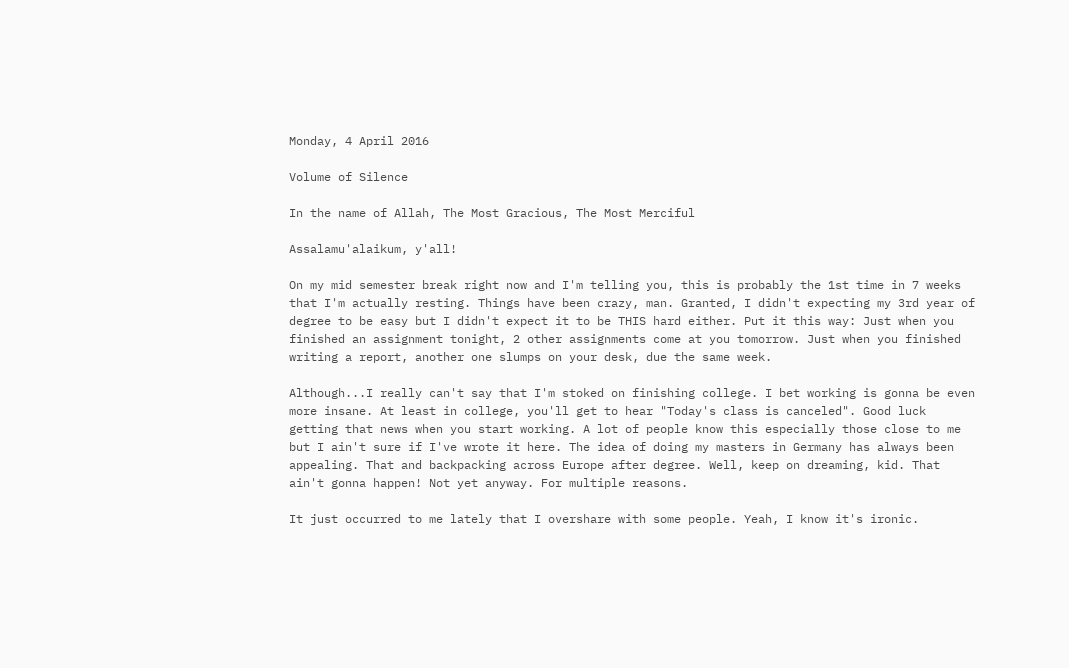Monday, 4 April 2016

Volume of Silence

In the name of Allah, The Most Gracious, The Most Merciful

Assalamu'alaikum, y'all!

On my mid semester break right now and I'm telling you, this is probably the 1st time in 7 weeks that I'm actually resting. Things have been crazy, man. Granted, I didn't expecting my 3rd year of degree to be easy but I didn't expect it to be THIS hard either. Put it this way: Just when you finished an assignment tonight, 2 other assignments come at you tomorrow. Just when you finished writing a report, another one slumps on your desk, due the same week.

Although...I really can't say that I'm stoked on finishing college. I bet working is gonna be even more insane. At least in college, you'll get to hear "Today's class is canceled". Good luck getting that news when you start working. A lot of people know this especially those close to me but I ain't sure if I've wrote it here. The idea of doing my masters in Germany has always been appealing. That and backpacking across Europe after degree. Well, keep on dreaming, kid. That ain't gonna happen! Not yet anyway. For multiple reasons.

It just occurred to me lately that I overshare with some people. Yeah, I know it's ironic.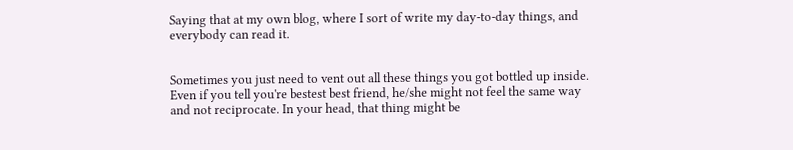Saying that at my own blog, where I sort of write my day-to-day things, and everybody can read it.


Sometimes you just need to vent out all these things you got bottled up inside. Even if you tell you're bestest best friend, he/she might not feel the same way and not reciprocate. In your head, that thing might be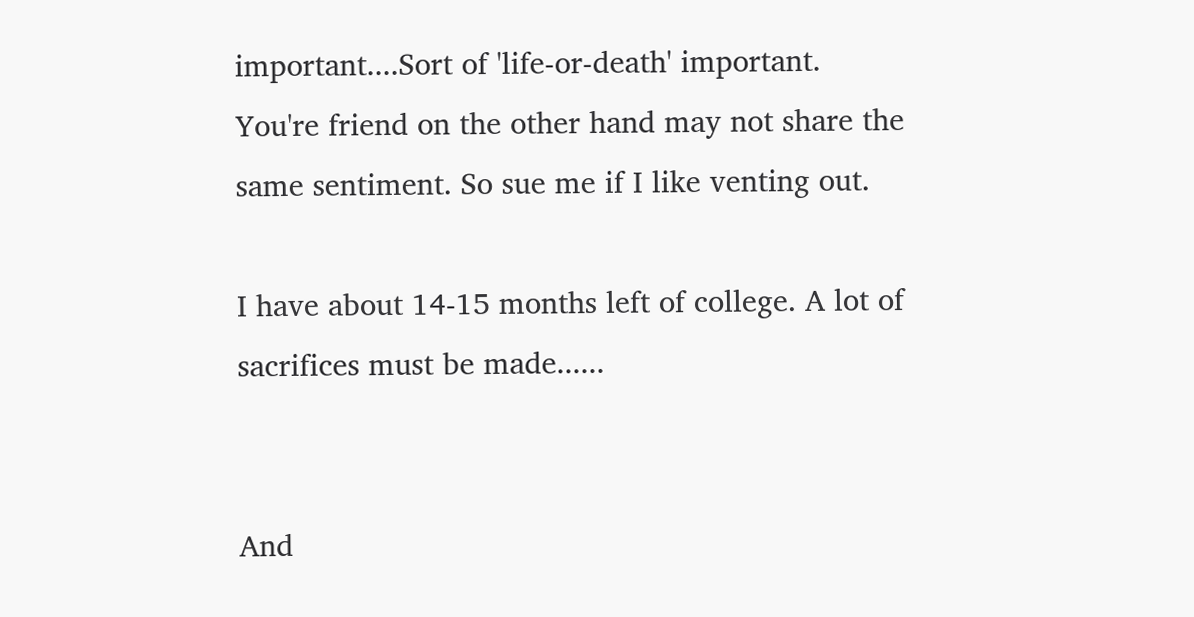important....Sort of 'life-or-death' important. You're friend on the other hand may not share the same sentiment. So sue me if I like venting out.

I have about 14-15 months left of college. A lot of sacrifices must be made......


And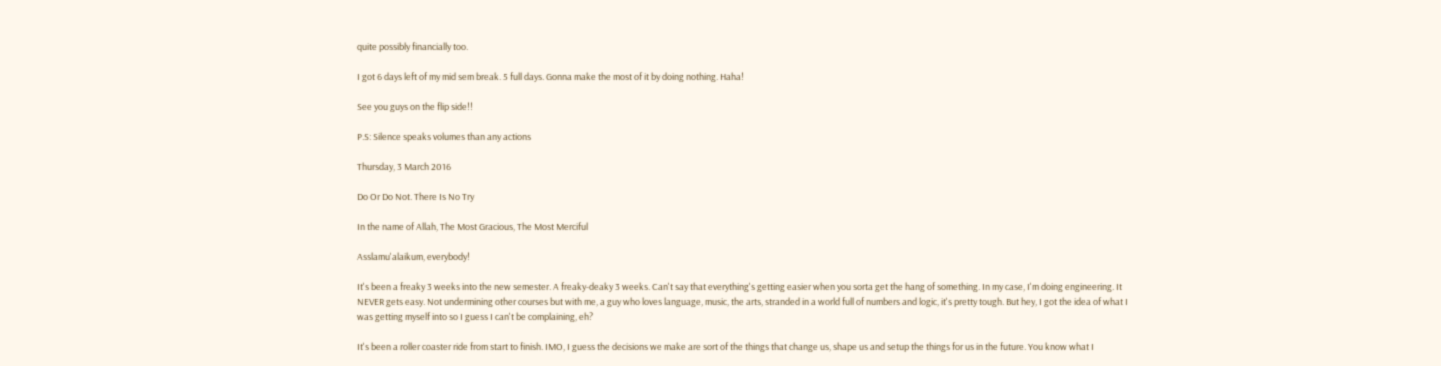quite possibly financially too.

I got 6 days left of my mid sem break. 5 full days. Gonna make the most of it by doing nothing. Haha!

See you guys on the flip side!!

P.S: Silence speaks volumes than any actions

Thursday, 3 March 2016

Do Or Do Not. There Is No Try

In the name of Allah, The Most Gracious, The Most Merciful

Asslamu'alaikum, everybody!

It's been a freaky 3 weeks into the new semester. A freaky-deaky 3 weeks. Can't say that everything's getting easier when you sorta get the hang of something. In my case, I'm doing engineering. It NEVER gets easy. Not undermining other courses but with me, a guy who loves language, music, the arts, stranded in a world full of numbers and logic, it's pretty tough. But hey, I got the idea of what I was getting myself into so I guess I can't be complaining, eh?

It's been a roller coaster ride from start to finish. IMO, I guess the decisions we make are sort of the things that change us, shape us and setup the things for us in the future. You know what I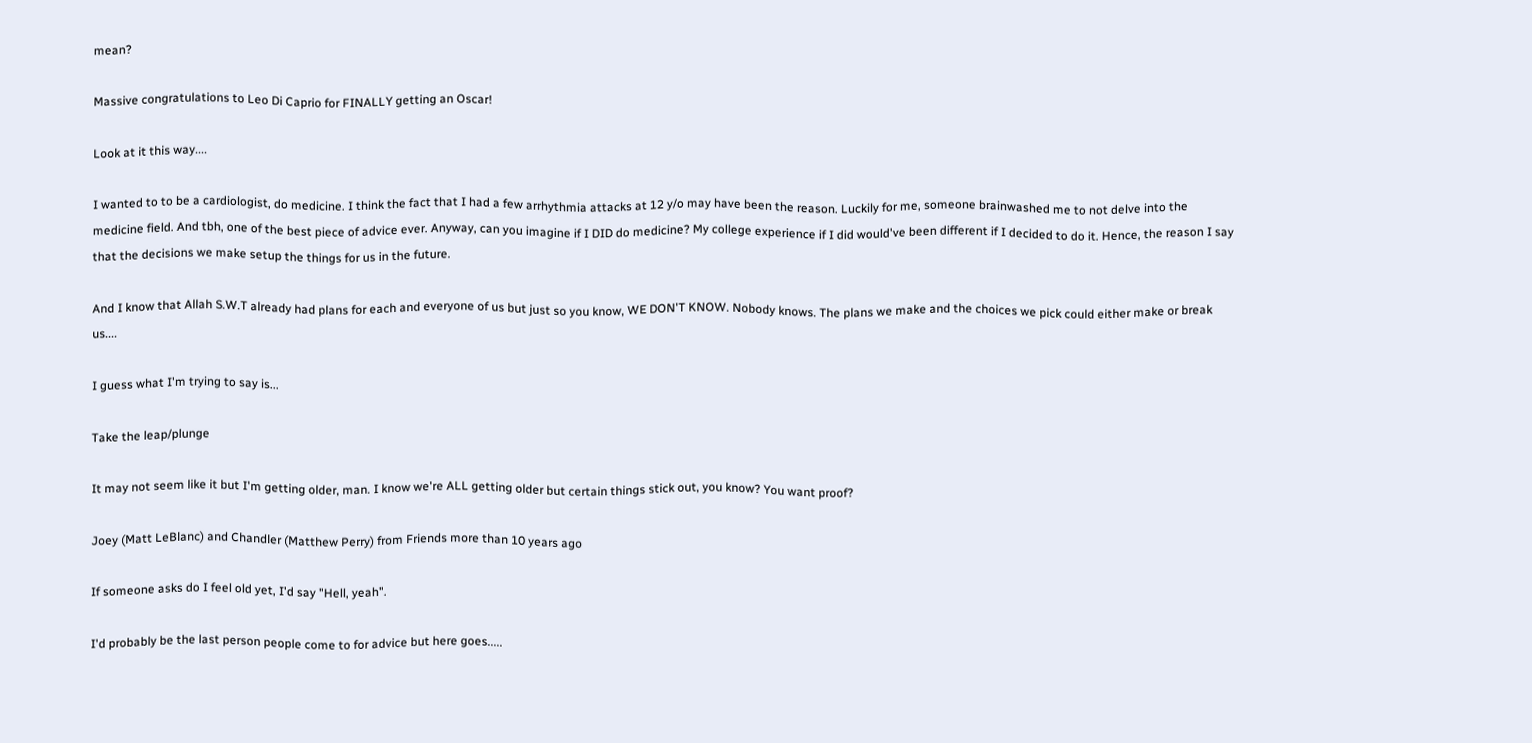mean?

Massive congratulations to Leo Di Caprio for FINALLY getting an Oscar!

Look at it this way....

I wanted to to be a cardiologist, do medicine. I think the fact that I had a few arrhythmia attacks at 12 y/o may have been the reason. Luckily for me, someone brainwashed me to not delve into the medicine field. And tbh, one of the best piece of advice ever. Anyway, can you imagine if I DID do medicine? My college experience if I did would've been different if I decided to do it. Hence, the reason I say that the decisions we make setup the things for us in the future.

And I know that Allah S.W.T already had plans for each and everyone of us but just so you know, WE DON'T KNOW. Nobody knows. The plans we make and the choices we pick could either make or break us....

I guess what I'm trying to say is...

Take the leap/plunge

It may not seem like it but I'm getting older, man. I know we're ALL getting older but certain things stick out, you know? You want proof?

Joey (Matt LeBlanc) and Chandler (Matthew Perry) from Friends more than 10 years ago

If someone asks do I feel old yet, I'd say "Hell, yeah".

I'd probably be the last person people come to for advice but here goes.....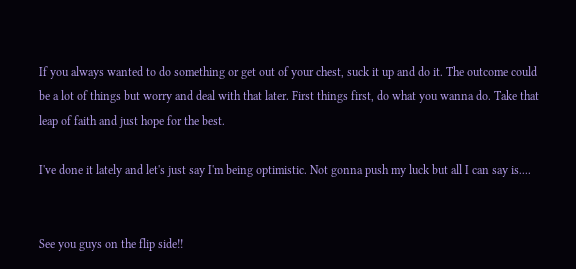If you always wanted to do something or get out of your chest, suck it up and do it. The outcome could be a lot of things but worry and deal with that later. First things first, do what you wanna do. Take that leap of faith and just hope for the best.

I've done it lately and let's just say I'm being optimistic. Not gonna push my luck but all I can say is....


See you guys on the flip side!!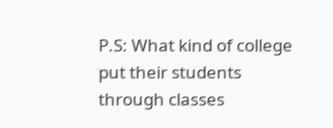P.S: What kind of college put their students through classes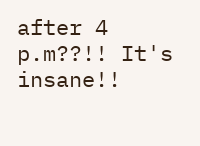after 4 p.m??!! It's insane!!